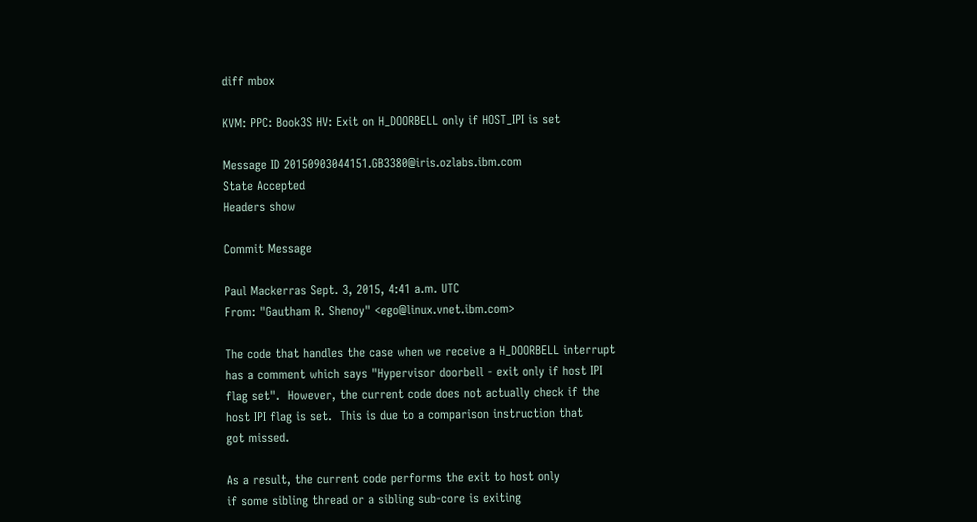diff mbox

KVM: PPC: Book3S HV: Exit on H_DOORBELL only if HOST_IPI is set

Message ID 20150903044151.GB3380@iris.ozlabs.ibm.com
State Accepted
Headers show

Commit Message

Paul Mackerras Sept. 3, 2015, 4:41 a.m. UTC
From: "Gautham R. Shenoy" <ego@linux.vnet.ibm.com>

The code that handles the case when we receive a H_DOORBELL interrupt
has a comment which says "Hypervisor doorbell - exit only if host IPI
flag set".  However, the current code does not actually check if the
host IPI flag is set.  This is due to a comparison instruction that
got missed.

As a result, the current code performs the exit to host only
if some sibling thread or a sibling sub-core is exiting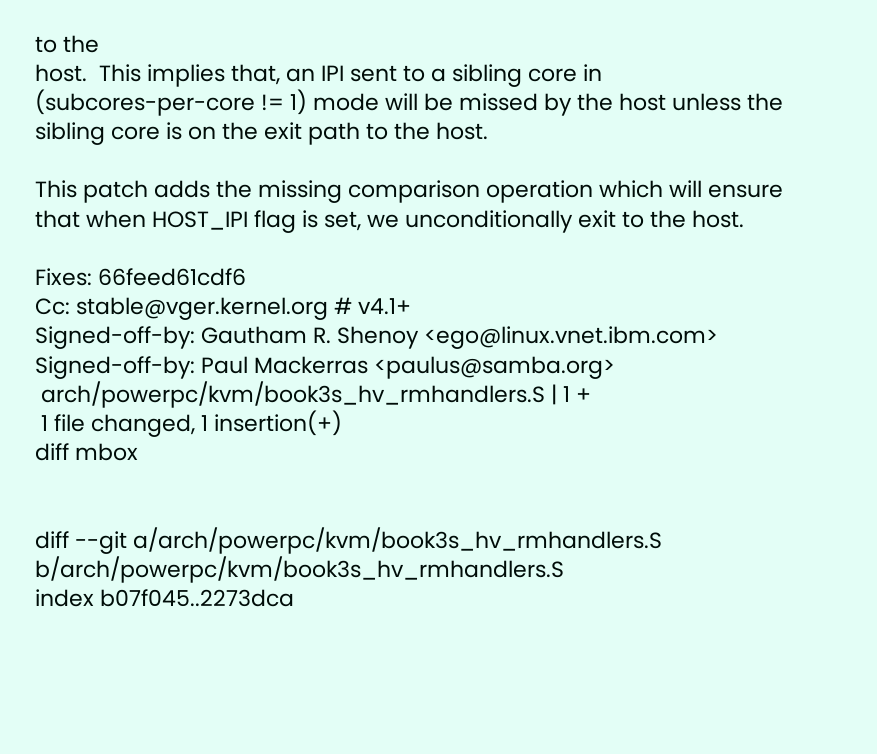to the
host.  This implies that, an IPI sent to a sibling core in
(subcores-per-core != 1) mode will be missed by the host unless the
sibling core is on the exit path to the host.

This patch adds the missing comparison operation which will ensure
that when HOST_IPI flag is set, we unconditionally exit to the host.

Fixes: 66feed61cdf6
Cc: stable@vger.kernel.org # v4.1+
Signed-off-by: Gautham R. Shenoy <ego@linux.vnet.ibm.com>
Signed-off-by: Paul Mackerras <paulus@samba.org>
 arch/powerpc/kvm/book3s_hv_rmhandlers.S | 1 +
 1 file changed, 1 insertion(+)
diff mbox


diff --git a/arch/powerpc/kvm/book3s_hv_rmhandlers.S b/arch/powerpc/kvm/book3s_hv_rmhandlers.S
index b07f045..2273dca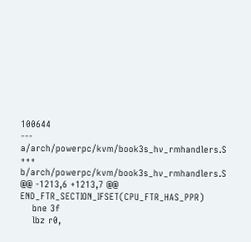100644
--- a/arch/powerpc/kvm/book3s_hv_rmhandlers.S
+++ b/arch/powerpc/kvm/book3s_hv_rmhandlers.S
@@ -1213,6 +1213,7 @@  END_FTR_SECTION_IFSET(CPU_FTR_HAS_PPR)
    bne 3f
    lbz r0,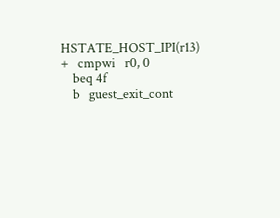HSTATE_HOST_IPI(r13)
+   cmpwi   r0, 0
    beq 4f
    b   guest_exit_cont